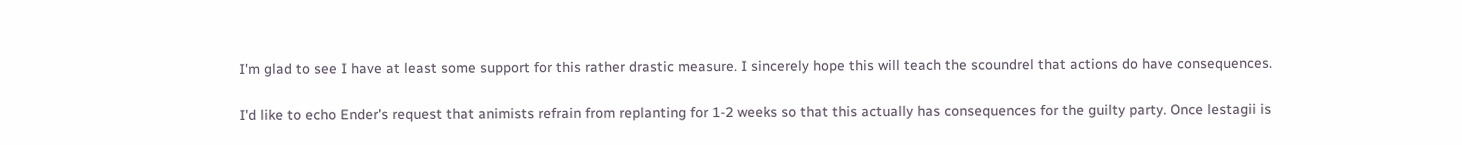I'm glad to see I have at least some support for this rather drastic measure. I sincerely hope this will teach the scoundrel that actions do have consequences.

I'd like to echo Ender's request that animists refrain from replanting for 1-2 weeks so that this actually has consequences for the guilty party. Once lestagii is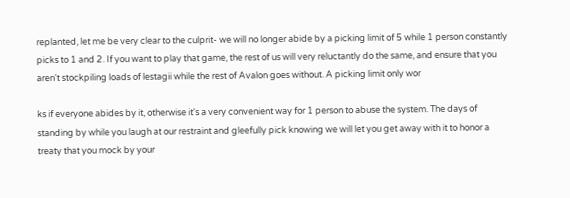replanted, let me be very clear to the culprit- we will no longer abide by a picking limit of 5 while 1 person constantly picks to 1 and 2. If you want to play that game, the rest of us will very reluctantly do the same, and ensure that you aren't stockpiling loads of lestagii while the rest of Avalon goes without. A picking limit only wor

ks if everyone abides by it, otherwise it's a very convenient way for 1 person to abuse the system. The days of standing by while you laugh at our restraint and gleefully pick knowing we will let you get away with it to honor a treaty that you mock by your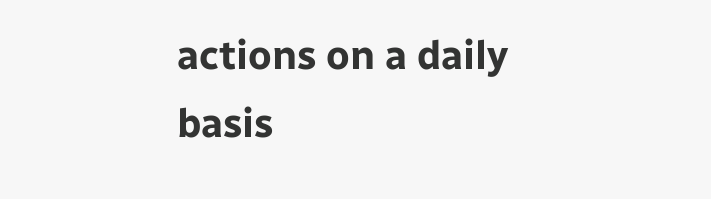actions on a daily basis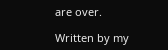are over.

Written by my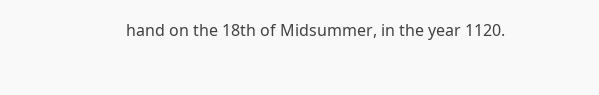hand on the 18th of Midsummer, in the year 1120.